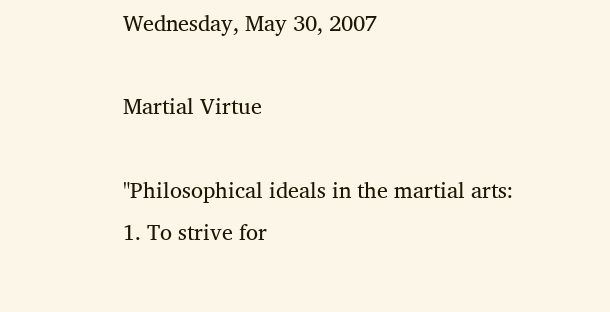Wednesday, May 30, 2007

Martial Virtue

"Philosophical ideals in the martial arts:
1. To strive for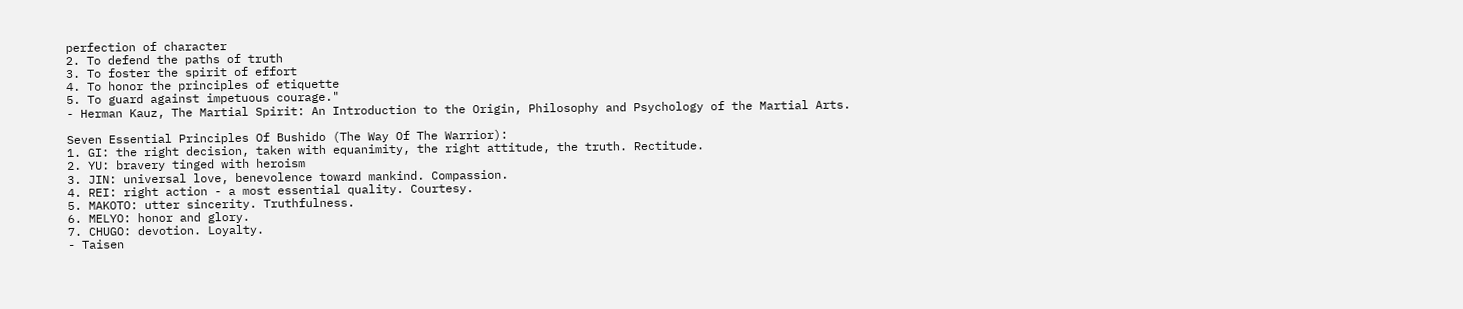perfection of character
2. To defend the paths of truth
3. To foster the spirit of effort
4. To honor the principles of etiquette
5. To guard against impetuous courage."
- Herman Kauz, The Martial Spirit: An Introduction to the Origin, Philosophy and Psychology of the Martial Arts.

Seven Essential Principles Of Bushido (The Way Of The Warrior):
1. GI: the right decision, taken with equanimity, the right attitude, the truth. Rectitude.
2. YU: bravery tinged with heroism
3. JIN: universal love, benevolence toward mankind. Compassion.
4. REI: right action - a most essential quality. Courtesy.
5. MAKOTO: utter sincerity. Truthfulness.
6. MELYO: honor and glory.
7. CHUGO: devotion. Loyalty.
- Taisen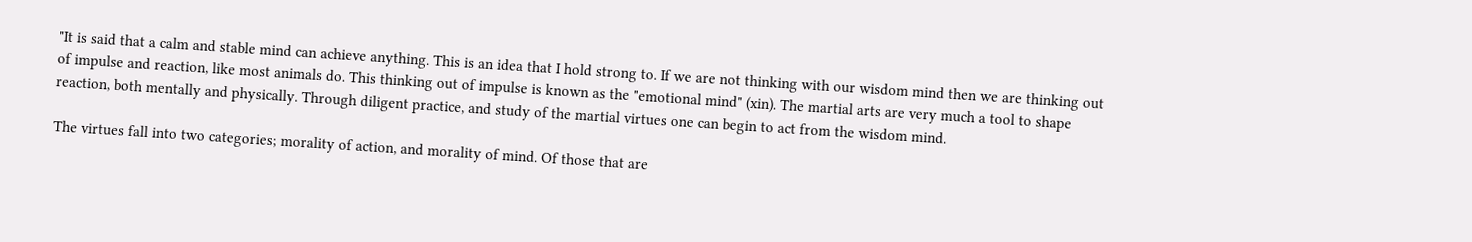"It is said that a calm and stable mind can achieve anything. This is an idea that I hold strong to. If we are not thinking with our wisdom mind then we are thinking out of impulse and reaction, like most animals do. This thinking out of impulse is known as the "emotional mind" (xin). The martial arts are very much a tool to shape reaction, both mentally and physically. Through diligent practice, and study of the martial virtues one can begin to act from the wisdom mind.

The virtues fall into two categories; morality of action, and morality of mind. Of those that are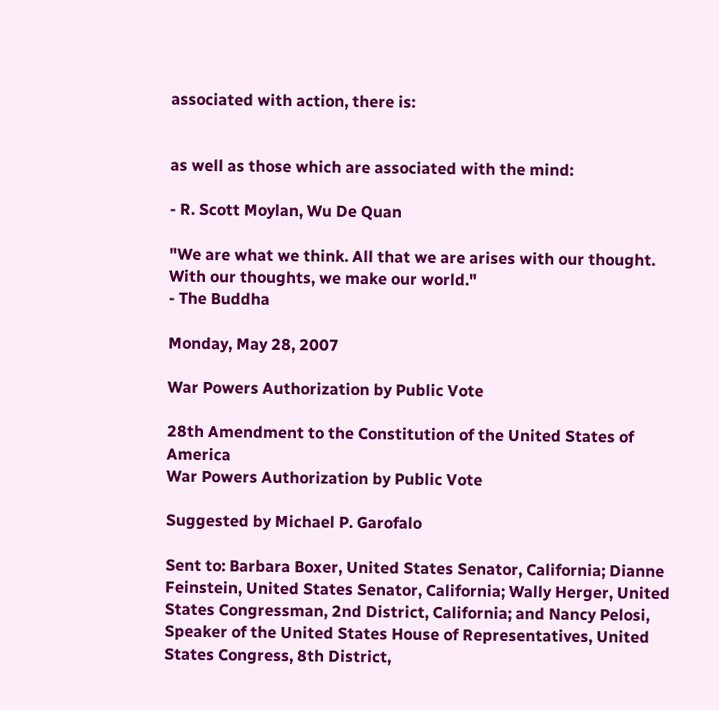associated with action, there is:


as well as those which are associated with the mind:

- R. Scott Moylan, Wu De Quan

"We are what we think. All that we are arises with our thought. With our thoughts, we make our world."
- The Buddha

Monday, May 28, 2007

War Powers Authorization by Public Vote

28th Amendment to the Constitution of the United States of America
War Powers Authorization by Public Vote

Suggested by Michael P. Garofalo

Sent to: Barbara Boxer, United States Senator, California; Dianne Feinstein, United States Senator, California; Wally Herger, United States Congressman, 2nd District, California; and Nancy Pelosi, Speaker of the United States House of Representatives, United States Congress, 8th District,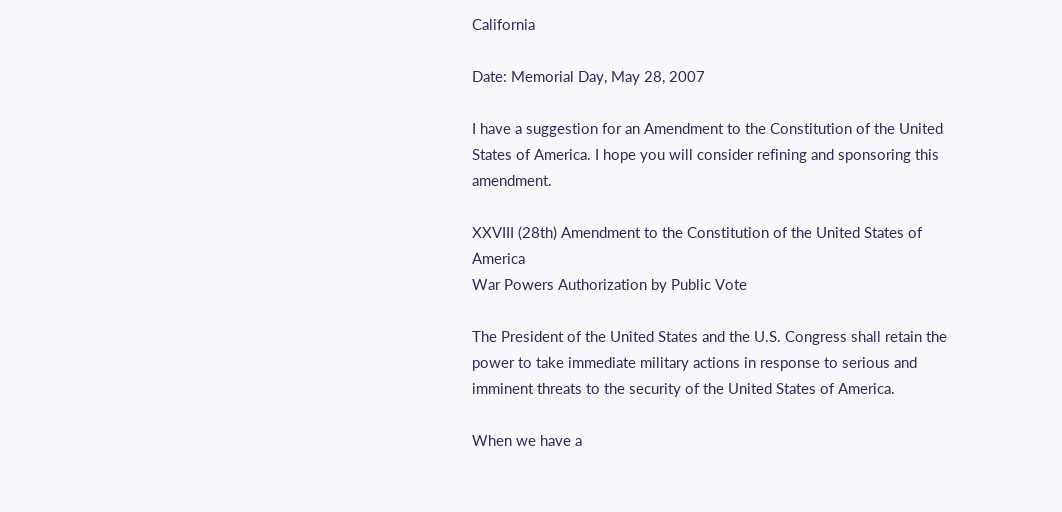California

Date: Memorial Day, May 28, 2007

I have a suggestion for an Amendment to the Constitution of the United States of America. I hope you will consider refining and sponsoring this amendment.

XXVIII (28th) Amendment to the Constitution of the United States of America
War Powers Authorization by Public Vote

The President of the United States and the U.S. Congress shall retain the power to take immediate military actions in response to serious and imminent threats to the security of the United States of America.

When we have a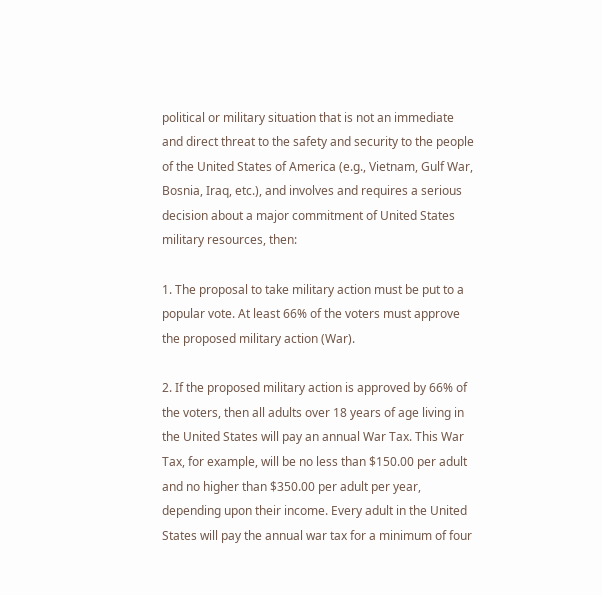political or military situation that is not an immediate and direct threat to the safety and security to the people of the United States of America (e.g., Vietnam, Gulf War, Bosnia, Iraq, etc.), and involves and requires a serious decision about a major commitment of United States military resources, then:

1. The proposal to take military action must be put to a popular vote. At least 66% of the voters must approve the proposed military action (War).

2. If the proposed military action is approved by 66% of the voters, then all adults over 18 years of age living in the United States will pay an annual War Tax. This War Tax, for example, will be no less than $150.00 per adult and no higher than $350.00 per adult per year, depending upon their income. Every adult in the United States will pay the annual war tax for a minimum of four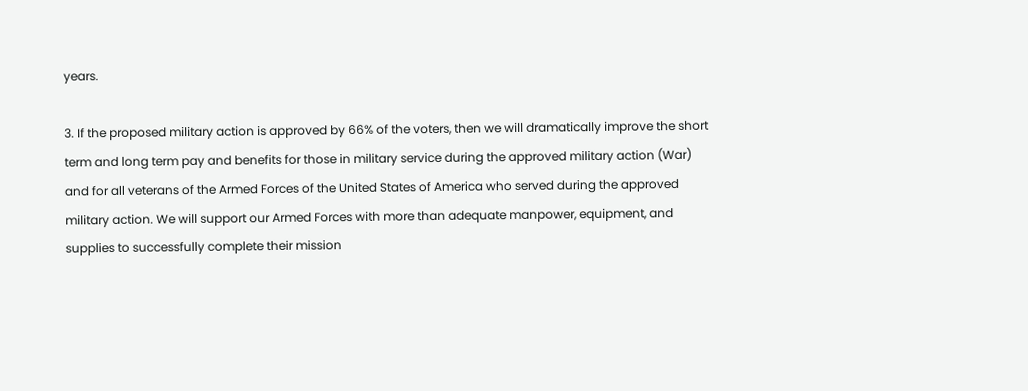years.

3. If the proposed military action is approved by 66% of the voters, then we will dramatically improve the short term and long term pay and benefits for those in military service during the approved military action (War) and for all veterans of the Armed Forces of the United States of America who served during the approved military action. We will support our Armed Forces with more than adequate manpower, equipment, and supplies to successfully complete their mission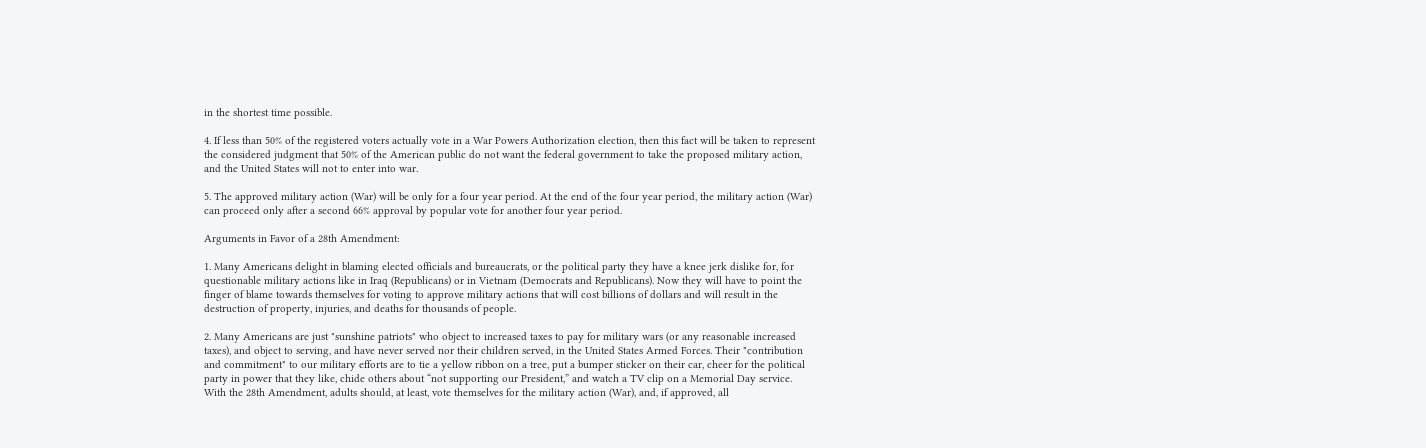in the shortest time possible.

4. If less than 50% of the registered voters actually vote in a War Powers Authorization election, then this fact will be taken to represent the considered judgment that 50% of the American public do not want the federal government to take the proposed military action, and the United States will not to enter into war.

5. The approved military action (War) will be only for a four year period. At the end of the four year period, the military action (War) can proceed only after a second 66% approval by popular vote for another four year period.

Arguments in Favor of a 28th Amendment:

1. Many Americans delight in blaming elected officials and bureaucrats, or the political party they have a knee jerk dislike for, for questionable military actions like in Iraq (Republicans) or in Vietnam (Democrats and Republicans). Now they will have to point the finger of blame towards themselves for voting to approve military actions that will cost billions of dollars and will result in the destruction of property, injuries, and deaths for thousands of people.

2. Many Americans are just "sunshine patriots" who object to increased taxes to pay for military wars (or any reasonable increased taxes), and object to serving, and have never served nor their children served, in the United States Armed Forces. Their "contribution and commitment" to our military efforts are to tie a yellow ribbon on a tree, put a bumper sticker on their car, cheer for the political party in power that they like, chide others about “not supporting our President,” and watch a TV clip on a Memorial Day service. With the 28th Amendment, adults should, at least, vote themselves for the military action (War), and, if approved, all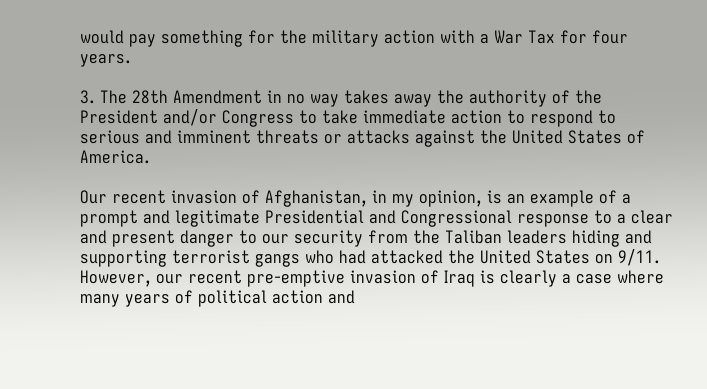would pay something for the military action with a War Tax for four years.

3. The 28th Amendment in no way takes away the authority of the President and/or Congress to take immediate action to respond to serious and imminent threats or attacks against the United States of America.

Our recent invasion of Afghanistan, in my opinion, is an example of a prompt and legitimate Presidential and Congressional response to a clear and present danger to our security from the Taliban leaders hiding and supporting terrorist gangs who had attacked the United States on 9/11. However, our recent pre-emptive invasion of Iraq is clearly a case where many years of political action and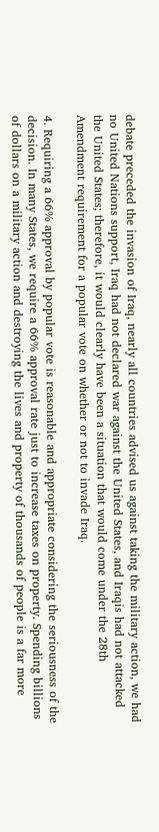debate preceded the invasion of Iraq, nearly all countries advised us against taking the military action, we had no United Nations support, Iraq had not declared war against the United States, and Iraqis had not attacked the United States; therefore, it would clearly have been a situation that would come under the 28th Amendment requirement for a popular vote on whether or not to invade Iraq.

4. Requiring a 66% approval by popular vote is reasonable and appropriate considering the seriousness of the decision. In many States, we require a 66% approval rate just to increase taxes on property. Spending billions of dollars on a military action and destroying the lives and property of thousands of people is a far more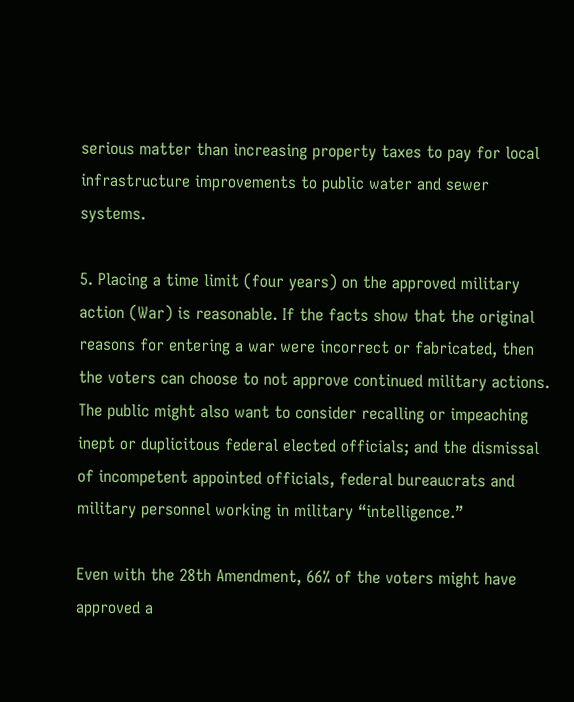serious matter than increasing property taxes to pay for local infrastructure improvements to public water and sewer systems.

5. Placing a time limit (four years) on the approved military action (War) is reasonable. If the facts show that the original reasons for entering a war were incorrect or fabricated, then the voters can choose to not approve continued military actions. The public might also want to consider recalling or impeaching inept or duplicitous federal elected officials; and the dismissal of incompetent appointed officials, federal bureaucrats and military personnel working in military “intelligence.”

Even with the 28th Amendment, 66% of the voters might have approved a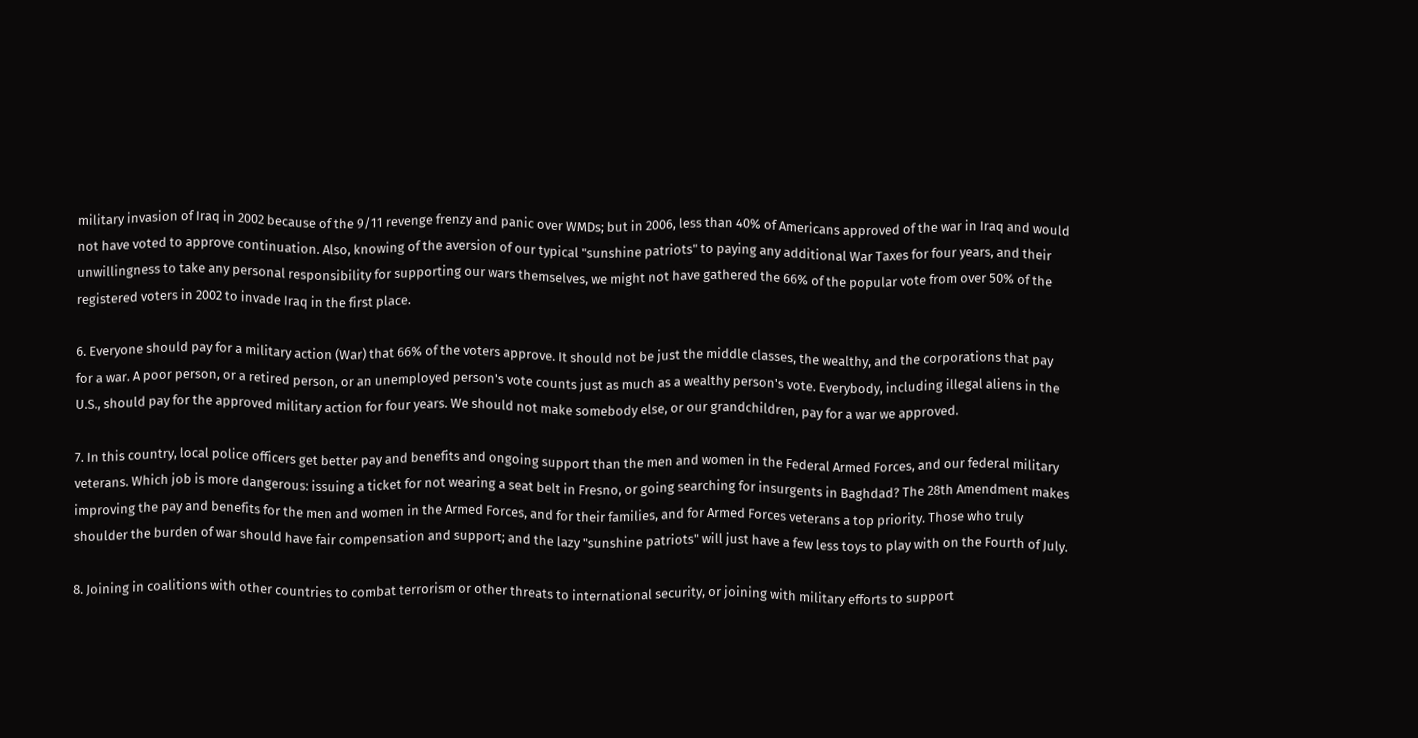military invasion of Iraq in 2002 because of the 9/11 revenge frenzy and panic over WMDs; but in 2006, less than 40% of Americans approved of the war in Iraq and would not have voted to approve continuation. Also, knowing of the aversion of our typical "sunshine patriots" to paying any additional War Taxes for four years, and their unwillingness to take any personal responsibility for supporting our wars themselves, we might not have gathered the 66% of the popular vote from over 50% of the registered voters in 2002 to invade Iraq in the first place.

6. Everyone should pay for a military action (War) that 66% of the voters approve. It should not be just the middle classes, the wealthy, and the corporations that pay for a war. A poor person, or a retired person, or an unemployed person's vote counts just as much as a wealthy person's vote. Everybody, including illegal aliens in the U.S., should pay for the approved military action for four years. We should not make somebody else, or our grandchildren, pay for a war we approved.

7. In this country, local police officers get better pay and benefits and ongoing support than the men and women in the Federal Armed Forces, and our federal military veterans. Which job is more dangerous: issuing a ticket for not wearing a seat belt in Fresno, or going searching for insurgents in Baghdad? The 28th Amendment makes improving the pay and benefits for the men and women in the Armed Forces, and for their families, and for Armed Forces veterans a top priority. Those who truly shoulder the burden of war should have fair compensation and support; and the lazy "sunshine patriots" will just have a few less toys to play with on the Fourth of July.

8. Joining in coalitions with other countries to combat terrorism or other threats to international security, or joining with military efforts to support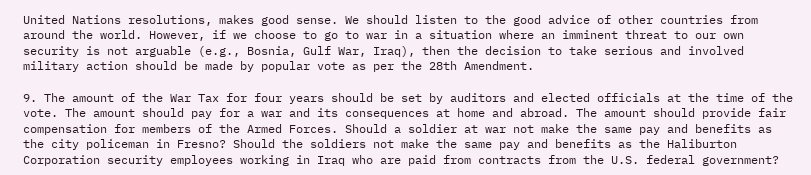United Nations resolutions, makes good sense. We should listen to the good advice of other countries from around the world. However, if we choose to go to war in a situation where an imminent threat to our own security is not arguable (e.g., Bosnia, Gulf War, Iraq), then the decision to take serious and involved military action should be made by popular vote as per the 28th Amendment.

9. The amount of the War Tax for four years should be set by auditors and elected officials at the time of the vote. The amount should pay for a war and its consequences at home and abroad. The amount should provide fair compensation for members of the Armed Forces. Should a soldier at war not make the same pay and benefits as the city policeman in Fresno? Should the soldiers not make the same pay and benefits as the Haliburton Corporation security employees working in Iraq who are paid from contracts from the U.S. federal government?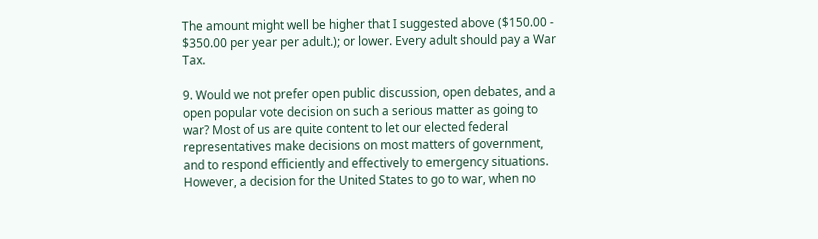The amount might well be higher that I suggested above ($150.00 - $350.00 per year per adult.); or lower. Every adult should pay a War Tax.

9. Would we not prefer open public discussion, open debates, and a open popular vote decision on such a serious matter as going to war? Most of us are quite content to let our elected federal representatives make decisions on most matters of government, and to respond efficiently and effectively to emergency situations. However, a decision for the United States to go to war, when no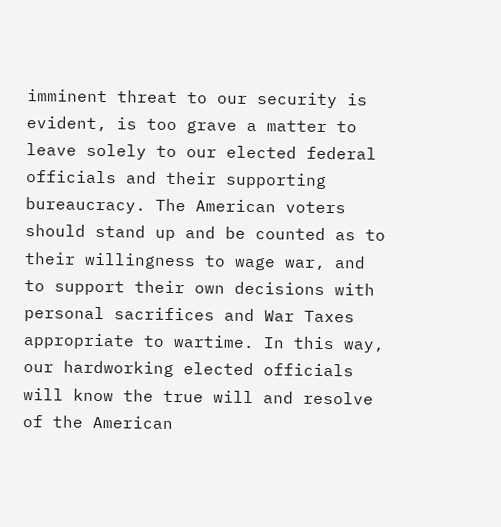imminent threat to our security is evident, is too grave a matter to leave solely to our elected federal officials and their supporting bureaucracy. The American voters should stand up and be counted as to their willingness to wage war, and to support their own decisions with personal sacrifices and War Taxes appropriate to wartime. In this way, our hardworking elected officials will know the true will and resolve of the American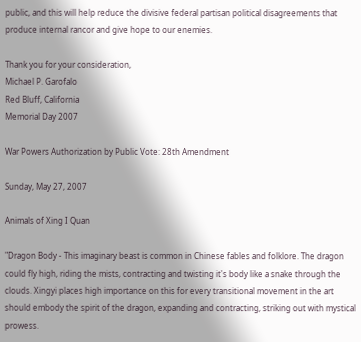public, and this will help reduce the divisive federal partisan political disagreements that produce internal rancor and give hope to our enemies.

Thank you for your consideration,
Michael P. Garofalo
Red Bluff, California
Memorial Day 2007

War Powers Authorization by Public Vote: 28th Amendment

Sunday, May 27, 2007

Animals of Xing I Quan

"Dragon Body - This imaginary beast is common in Chinese fables and folklore. The dragon could fly high, riding the mists, contracting and twisting it's body like a snake through the clouds. Xingyi places high importance on this for every transitional movement in the art should embody the spirit of the dragon, expanding and contracting, striking out with mystical prowess.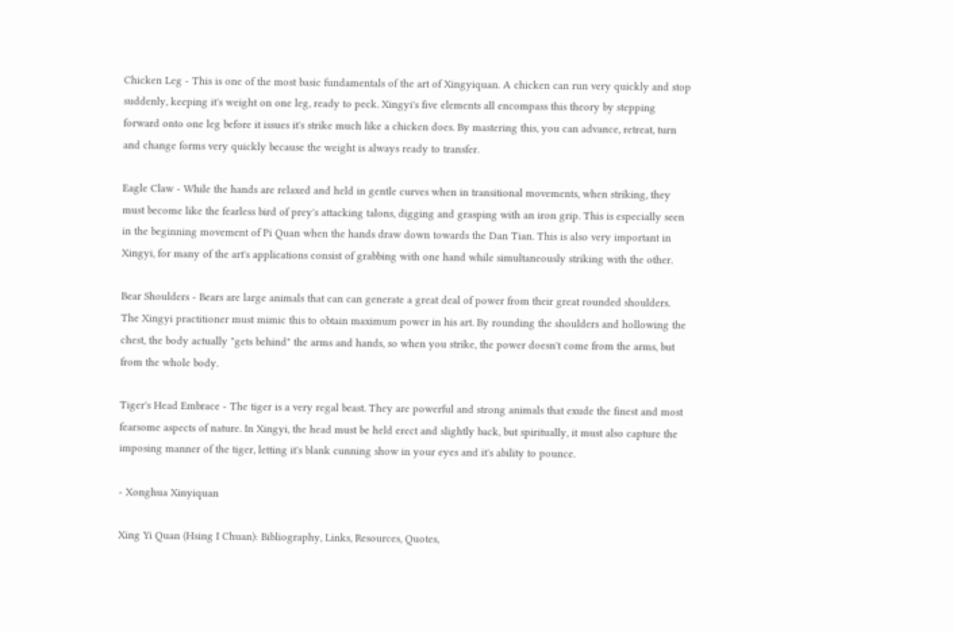Chicken Leg - This is one of the most basic fundamentals of the art of Xingyiquan. A chicken can run very quickly and stop suddenly, keeping it's weight on one leg, ready to peck. Xingyi's five elements all encompass this theory by stepping forward onto one leg before it issues it's strike much like a chicken does. By mastering this, you can advance, retreat, turn and change forms very quickly because the weight is always ready to transfer.

Eagle Claw - While the hands are relaxed and held in gentle curves when in transitional movements, when striking, they must become like the fearless bird of prey's attacking talons, digging and grasping with an iron grip. This is especially seen in the beginning movement of Pi Quan when the hands draw down towards the Dan Tian. This is also very important in Xingyi, for many of the art's applications consist of grabbing with one hand while simultaneously striking with the other.

Bear Shoulders - Bears are large animals that can can generate a great deal of power from their great rounded shoulders. The Xingyi practitioner must mimic this to obtain maximum power in his art. By rounding the shoulders and hollowing the chest, the body actually "gets behind" the arms and hands, so when you strike, the power doesn't come from the arms, but from the whole body.

Tiger's Head Embrace - The tiger is a very regal beast. They are powerful and strong animals that exude the finest and most fearsome aspects of nature. In Xingyi, the head must be held erect and slightly back, but spiritually, it must also capture the imposing manner of the tiger, letting it's blank cunning show in your eyes and it's ability to pounce.

- Xonghua Xinyiquan

Xing Yi Quan (Hsing I Chuan): Bibliography, Links, Resources, Quotes,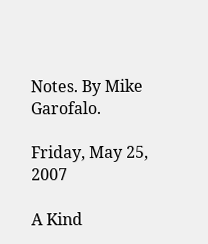Notes. By Mike Garofalo.

Friday, May 25, 2007

A Kind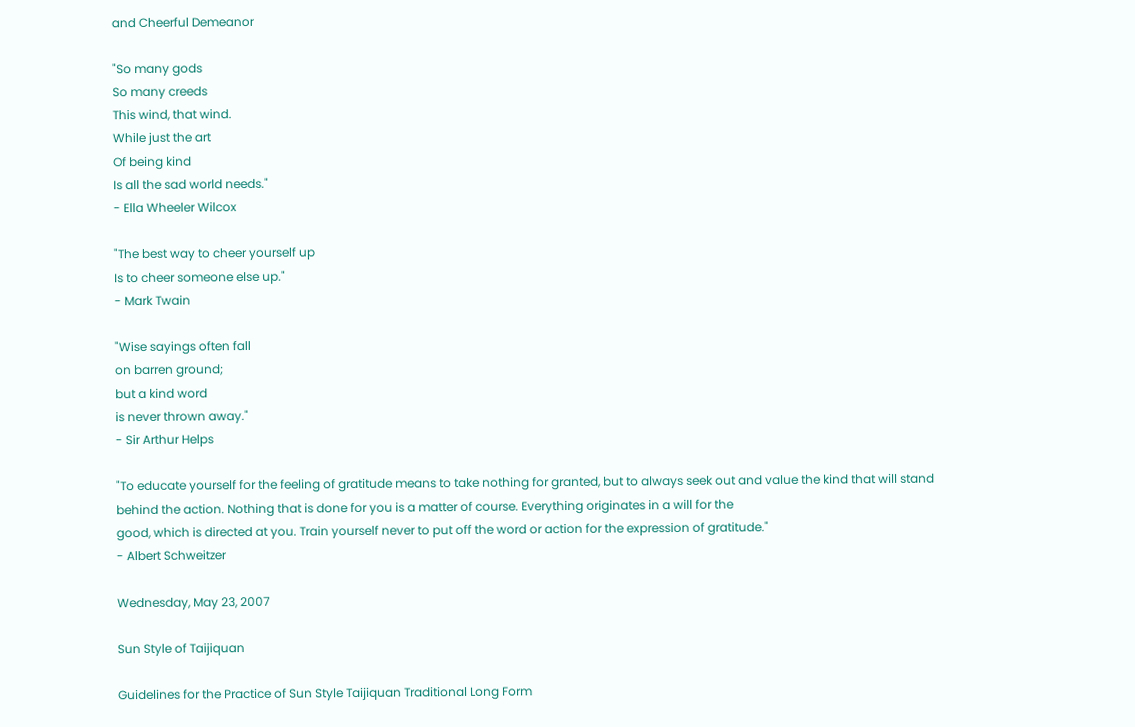and Cheerful Demeanor

"So many gods
So many creeds
This wind, that wind.
While just the art
Of being kind
Is all the sad world needs."
- Ella Wheeler Wilcox

"The best way to cheer yourself up
Is to cheer someone else up."
- Mark Twain

"Wise sayings often fall
on barren ground;
but a kind word
is never thrown away."
- Sir Arthur Helps

"To educate yourself for the feeling of gratitude means to take nothing for granted, but to always seek out and value the kind that will stand behind the action. Nothing that is done for you is a matter of course. Everything originates in a will for the
good, which is directed at you. Train yourself never to put off the word or action for the expression of gratitude."
- Albert Schweitzer

Wednesday, May 23, 2007

Sun Style of Taijiquan

Guidelines for the Practice of Sun Style Taijiquan Traditional Long Form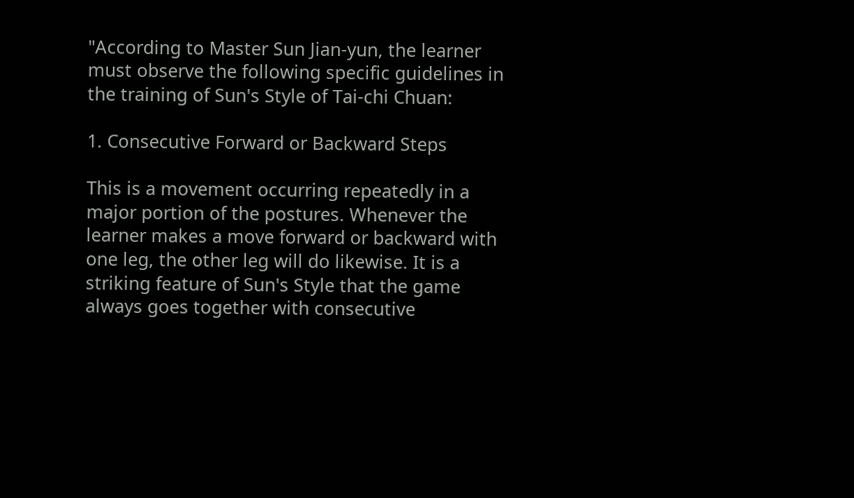"According to Master Sun Jian-yun, the learner must observe the following specific guidelines in the training of Sun's Style of Tai-chi Chuan:

1. Consecutive Forward or Backward Steps

This is a movement occurring repeatedly in a major portion of the postures. Whenever the learner makes a move forward or backward with one leg, the other leg will do likewise. It is a striking feature of Sun's Style that the game always goes together with consecutive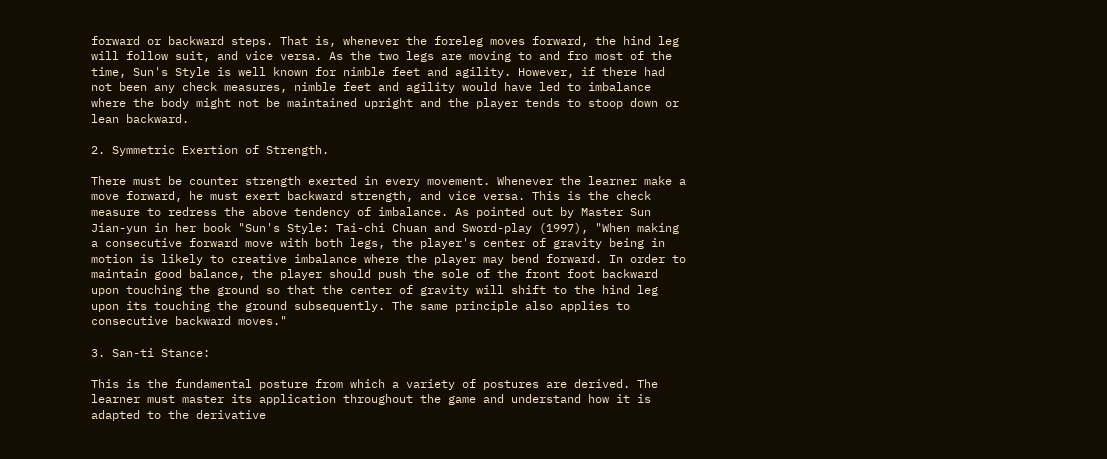forward or backward steps. That is, whenever the foreleg moves forward, the hind leg will follow suit, and vice versa. As the two legs are moving to and fro most of the time, Sun's Style is well known for nimble feet and agility. However, if there had not been any check measures, nimble feet and agility would have led to imbalance where the body might not be maintained upright and the player tends to stoop down or lean backward.

2. Symmetric Exertion of Strength.

There must be counter strength exerted in every movement. Whenever the learner make a move forward, he must exert backward strength, and vice versa. This is the check measure to redress the above tendency of imbalance. As pointed out by Master Sun Jian-yun in her book "Sun's Style: Tai-chi Chuan and Sword-play (1997), "When making a consecutive forward move with both legs, the player's center of gravity being in motion is likely to creative imbalance where the player may bend forward. In order to maintain good balance, the player should push the sole of the front foot backward upon touching the ground so that the center of gravity will shift to the hind leg upon its touching the ground subsequently. The same principle also applies to consecutive backward moves."

3. San-ti Stance:

This is the fundamental posture from which a variety of postures are derived. The learner must master its application throughout the game and understand how it is adapted to the derivative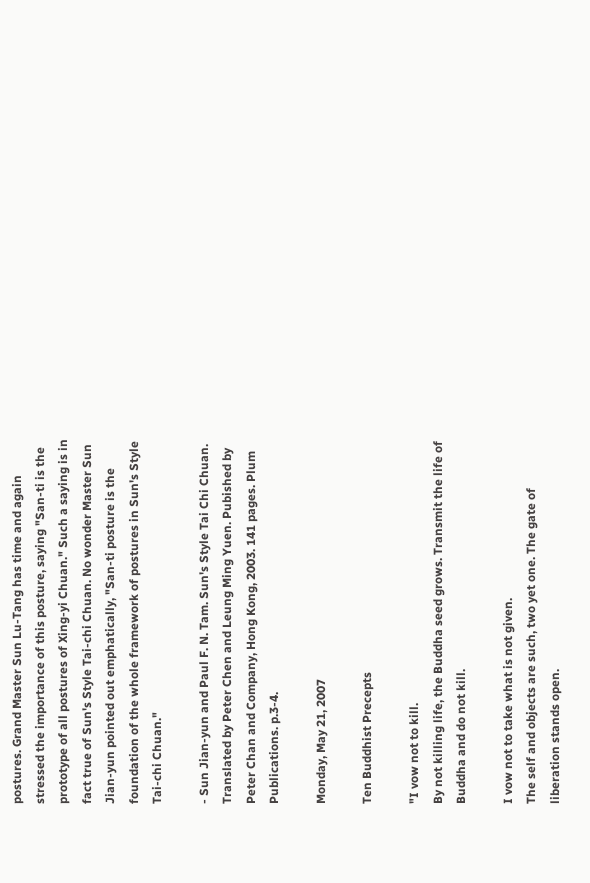postures. Grand Master Sun Lu-Tang has time and again stressed the importance of this posture, saying "San-ti is the prototype of all postures of Xing-yi Chuan." Such a saying is in fact true of Sun's Style Tai-chi Chuan. No wonder Master Sun Jian-yun pointed out emphatically, "San-ti posture is the foundation of the whole framework of postures in Sun's Style Tai-chi Chuan."

- Sun Jian-yun and Paul F. N. Tam. Sun's Style Tai Chi Chuan. Translated by Peter Chen and Leung Ming Yuen. Pubished by Peter Chan and Company, Hong Kong, 2003. 141 pages. Plum Publications. p.3-4.

Monday, May 21, 2007

Ten Buddhist Precepts

"I vow not to kill.
By not killing life, the Buddha seed grows. Transmit the life of Buddha and do not kill.

I vow not to take what is not given.
The self and objects are such, two yet one. The gate of liberation stands open.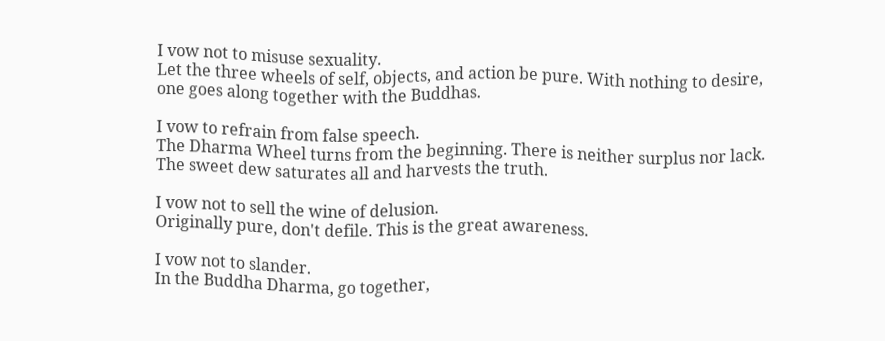I vow not to misuse sexuality.
Let the three wheels of self, objects, and action be pure. With nothing to desire, one goes along together with the Buddhas.

I vow to refrain from false speech.
The Dharma Wheel turns from the beginning. There is neither surplus nor lack. The sweet dew saturates all and harvests the truth.

I vow not to sell the wine of delusion.
Originally pure, don't defile. This is the great awareness.

I vow not to slander.
In the Buddha Dharma, go together,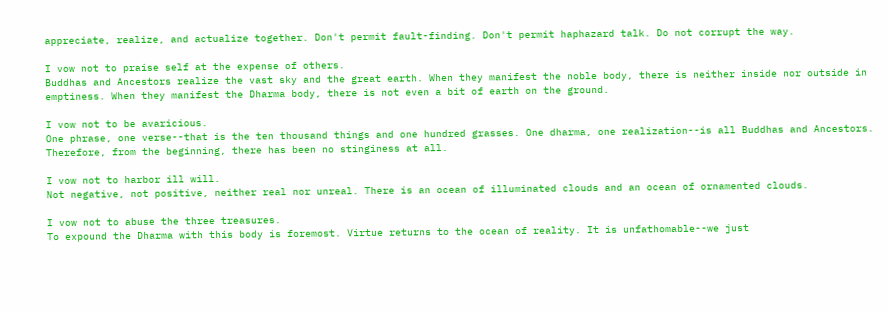appreciate, realize, and actualize together. Don't permit fault-finding. Don't permit haphazard talk. Do not corrupt the way.

I vow not to praise self at the expense of others.
Buddhas and Ancestors realize the vast sky and the great earth. When they manifest the noble body, there is neither inside nor outside in emptiness. When they manifest the Dharma body, there is not even a bit of earth on the ground.

I vow not to be avaricious.
One phrase, one verse--that is the ten thousand things and one hundred grasses. One dharma, one realization--is all Buddhas and Ancestors. Therefore, from the beginning, there has been no stinginess at all.

I vow not to harbor ill will.
Not negative, not positive, neither real nor unreal. There is an ocean of illuminated clouds and an ocean of ornamented clouds.

I vow not to abuse the three treasures.
To expound the Dharma with this body is foremost. Virtue returns to the ocean of reality. It is unfathomable--we just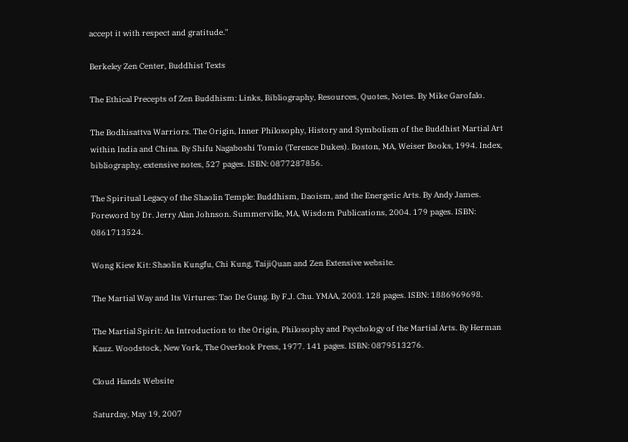accept it with respect and gratitude."

Berkeley Zen Center, Buddhist Texts

The Ethical Precepts of Zen Buddhism: Links, Bibliography, Resources, Quotes, Notes. By Mike Garofalo.

The Bodhisattva Warriors. The Origin, Inner Philosophy, History and Symbolism of the Buddhist Martial Art within India and China. By Shifu Nagaboshi Tomio (Terence Dukes). Boston, MA, Weiser Books, 1994. Index, bibliography, extensive notes, 527 pages. ISBN: 0877287856.

The Spiritual Legacy of the Shaolin Temple: Buddhism, Daoism, and the Energetic Arts. By Andy James. Foreword by Dr. Jerry Alan Johnson. Summerville, MA, Wisdom Publications, 2004. 179 pages. ISBN: 0861713524.

Wong Kiew Kit: Shaolin Kungfu, Chi Kung, TaijiQuan and Zen Extensive website.

The Martial Way and Its Virtures: Tao De Gung. By F.J. Chu. YMAA, 2003. 128 pages. ISBN: 1886969698.

The Martial Spirit: An Introduction to the Origin, Philosophy and Psychology of the Martial Arts. By Herman Kauz. Woodstock, New York, The Overlook Press, 1977. 141 pages. ISBN: 0879513276.

Cloud Hands Website

Saturday, May 19, 2007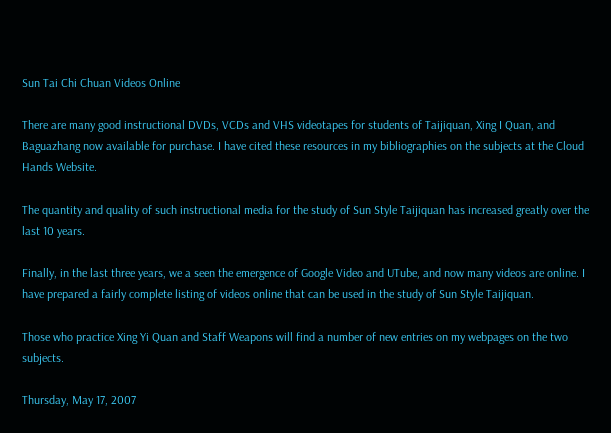Sun Tai Chi Chuan Videos Online

There are many good instructional DVDs, VCDs and VHS videotapes for students of Taijiquan, Xing I Quan, and Baguazhang now available for purchase. I have cited these resources in my bibliographies on the subjects at the Cloud Hands Website.

The quantity and quality of such instructional media for the study of Sun Style Taijiquan has increased greatly over the last 10 years.

Finally, in the last three years, we a seen the emergence of Google Video and UTube, and now many videos are online. I have prepared a fairly complete listing of videos online that can be used in the study of Sun Style Taijiquan.

Those who practice Xing Yi Quan and Staff Weapons will find a number of new entries on my webpages on the two subjects.

Thursday, May 17, 2007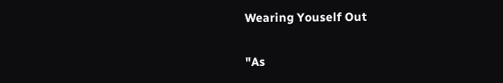Wearing Youself Out

"As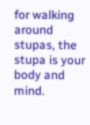for walking around stupas, the stupa is your body and mind.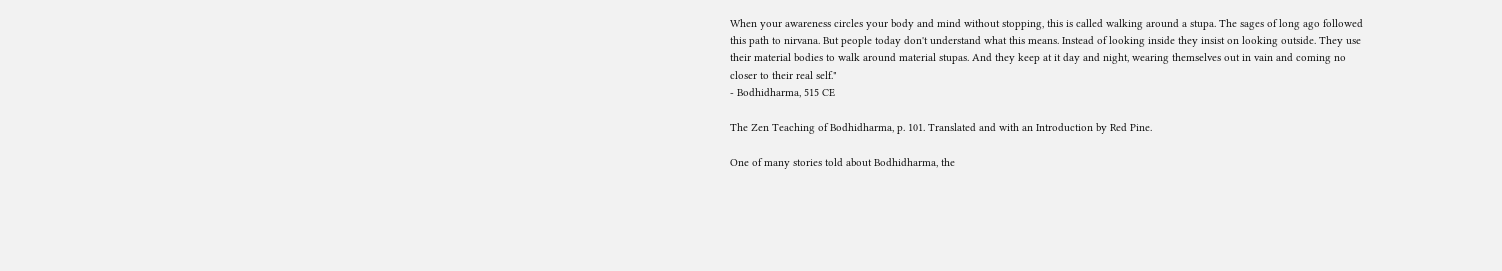When your awareness circles your body and mind without stopping, this is called walking around a stupa. The sages of long ago followed this path to nirvana. But people today don't understand what this means. Instead of looking inside they insist on looking outside. They use their material bodies to walk around material stupas. And they keep at it day and night, wearing themselves out in vain and coming no closer to their real self."
- Bodhidharma, 515 CE

The Zen Teaching of Bodhidharma, p. 101. Translated and with an Introduction by Red Pine.

One of many stories told about Bodhidharma, the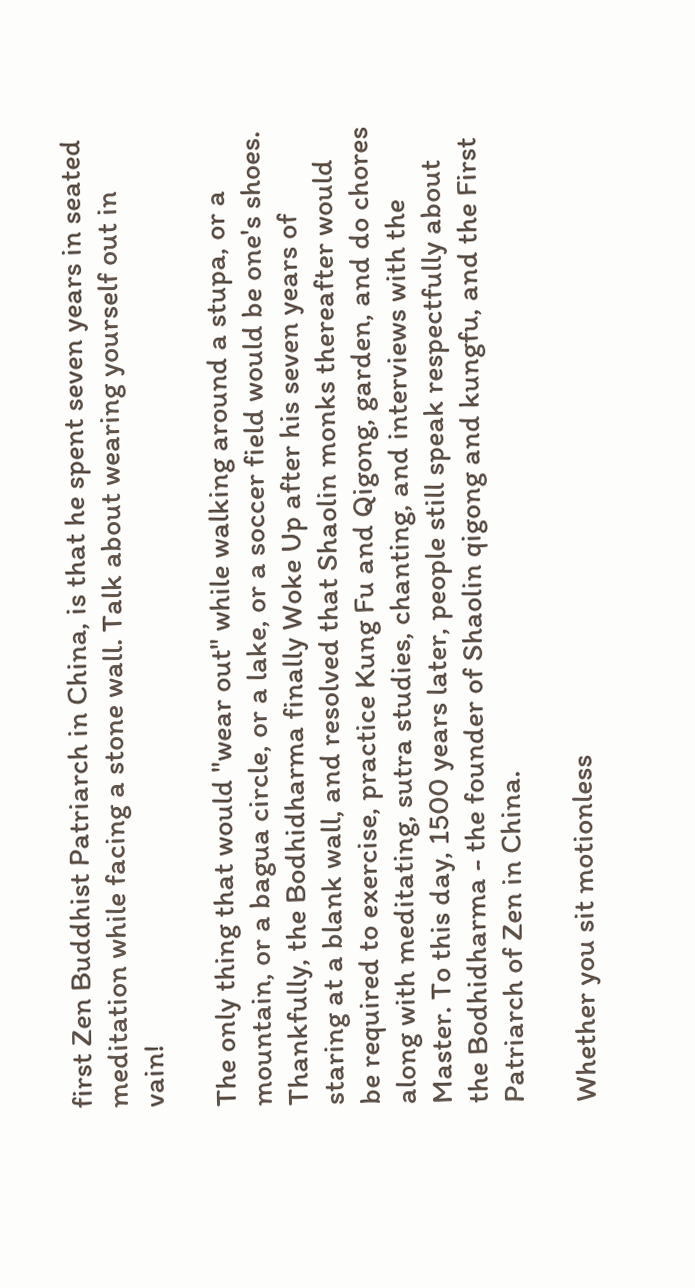first Zen Buddhist Patriarch in China, is that he spent seven years in seated meditation while facing a stone wall. Talk about wearing yourself out in vain!

The only thing that would "wear out" while walking around a stupa, or a mountain, or a bagua circle, or a lake, or a soccer field would be one's shoes. Thankfully, the Bodhidharma finally Woke Up after his seven years of staring at a blank wall, and resolved that Shaolin monks thereafter would be required to exercise, practice Kung Fu and Qigong, garden, and do chores along with meditating, sutra studies, chanting, and interviews with the Master. To this day, 1500 years later, people still speak respectfully about the Bodhidharma - the founder of Shaolin qigong and kungfu, and the First Patriarch of Zen in China.

Whether you sit motionless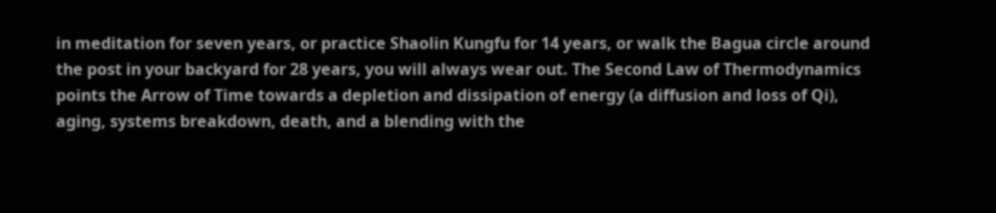in meditation for seven years, or practice Shaolin Kungfu for 14 years, or walk the Bagua circle around the post in your backyard for 28 years, you will always wear out. The Second Law of Thermodynamics points the Arrow of Time towards a depletion and dissipation of energy (a diffusion and loss of Qi), aging, systems breakdown, death, and a blending with the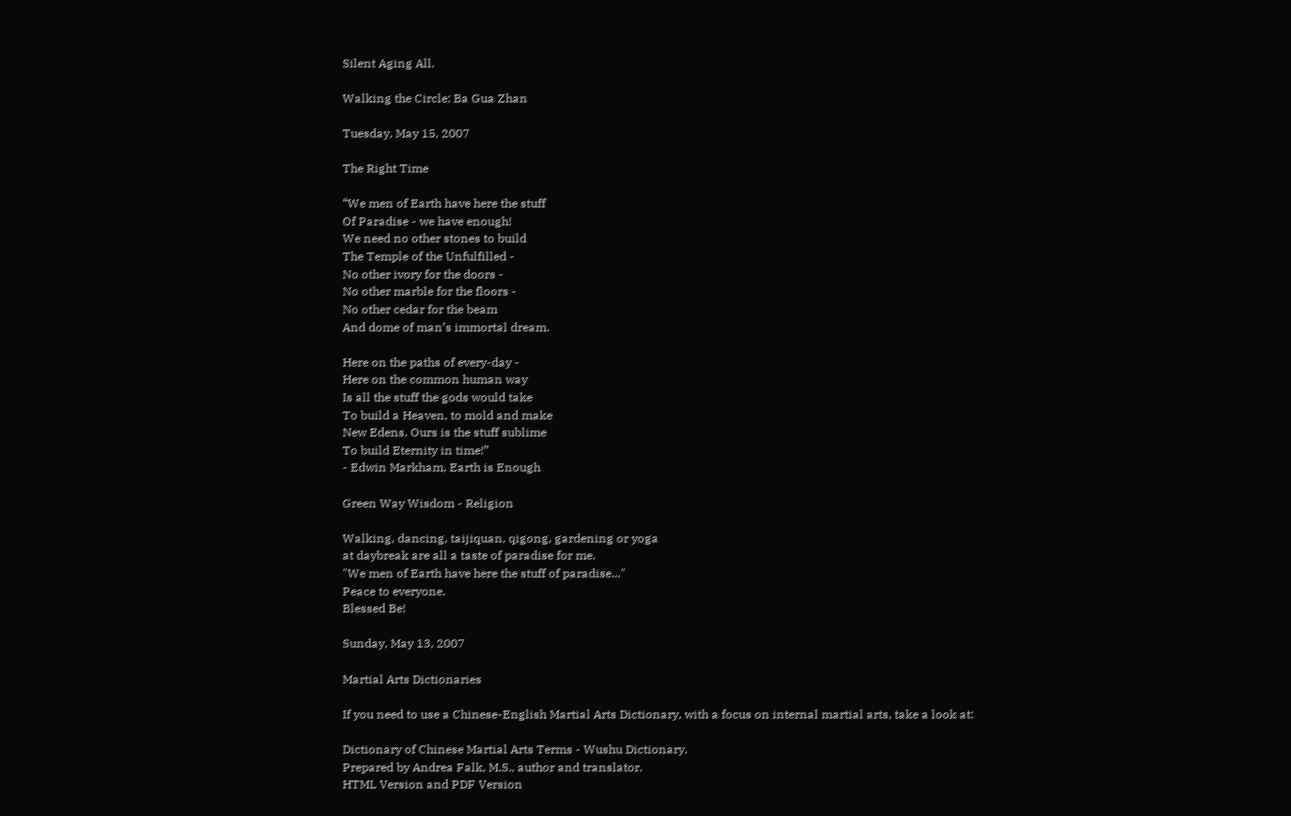Silent Aging All.

Walking the Circle: Ba Gua Zhan

Tuesday, May 15, 2007

The Right Time

“We men of Earth have here the stuff
Of Paradise - we have enough!
We need no other stones to build
The Temple of the Unfulfilled -
No other ivory for the doors -
No other marble for the floors -
No other cedar for the beam
And dome of man’s immortal dream.

Here on the paths of every-day -
Here on the common human way
Is all the stuff the gods would take
To build a Heaven, to mold and make
New Edens. Ours is the stuff sublime
To build Eternity in time!”
- Edwin Markham, Earth is Enough

Green Way Wisdom - Religion

Walking, dancing, taijiquan, qigong, gardening or yoga
at daybreak are all a taste of paradise for me.
"We men of Earth have here the stuff of paradise..."
Peace to everyone.
Blessed Be!

Sunday, May 13, 2007

Martial Arts Dictionaries

If you need to use a Chinese-English Martial Arts Dictionary, with a focus on internal martial arts, take a look at:

Dictionary of Chinese Martial Arts Terms - Wushu Dictionary.
Prepared by Andrea Falk, M.S., author and translator.
HTML Version and PDF Version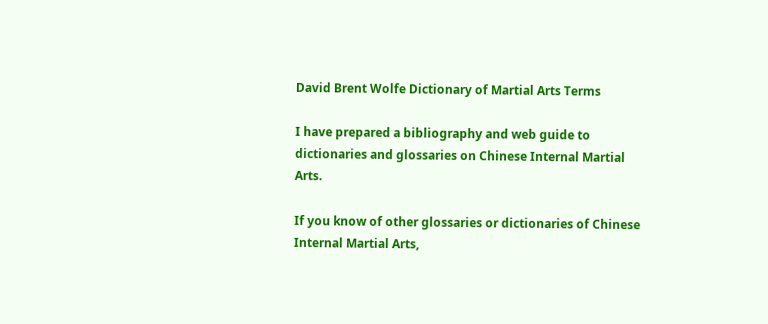David Brent Wolfe Dictionary of Martial Arts Terms

I have prepared a bibliography and web guide to dictionaries and glossaries on Chinese Internal Martial Arts.

If you know of other glossaries or dictionaries of Chinese Internal Martial Arts,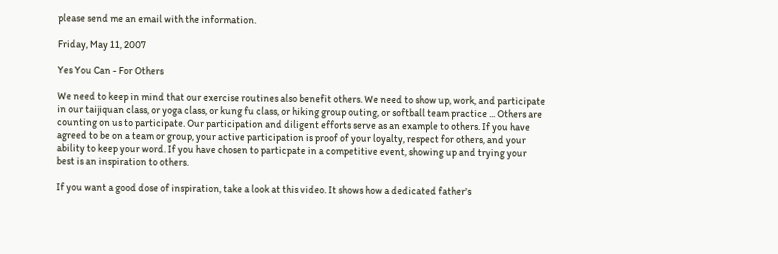please send me an email with the information.

Friday, May 11, 2007

Yes You Can - For Others

We need to keep in mind that our exercise routines also benefit others. We need to show up, work, and participate in our taijiquan class, or yoga class, or kung fu class, or hiking group outing, or softball team practice ... Others are counting on us to participate. Our participation and diligent efforts serve as an example to others. If you have agreed to be on a team or group, your active participation is proof of your loyalty, respect for others, and your ability to keep your word. If you have chosen to particpate in a competitive event, showing up and trying your best is an inspiration to others.

If you want a good dose of inspiration, take a look at this video. It shows how a dedicated father's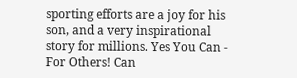sporting efforts are a joy for his son, and a very inspirational story for millions. Yes You Can - For Others! Can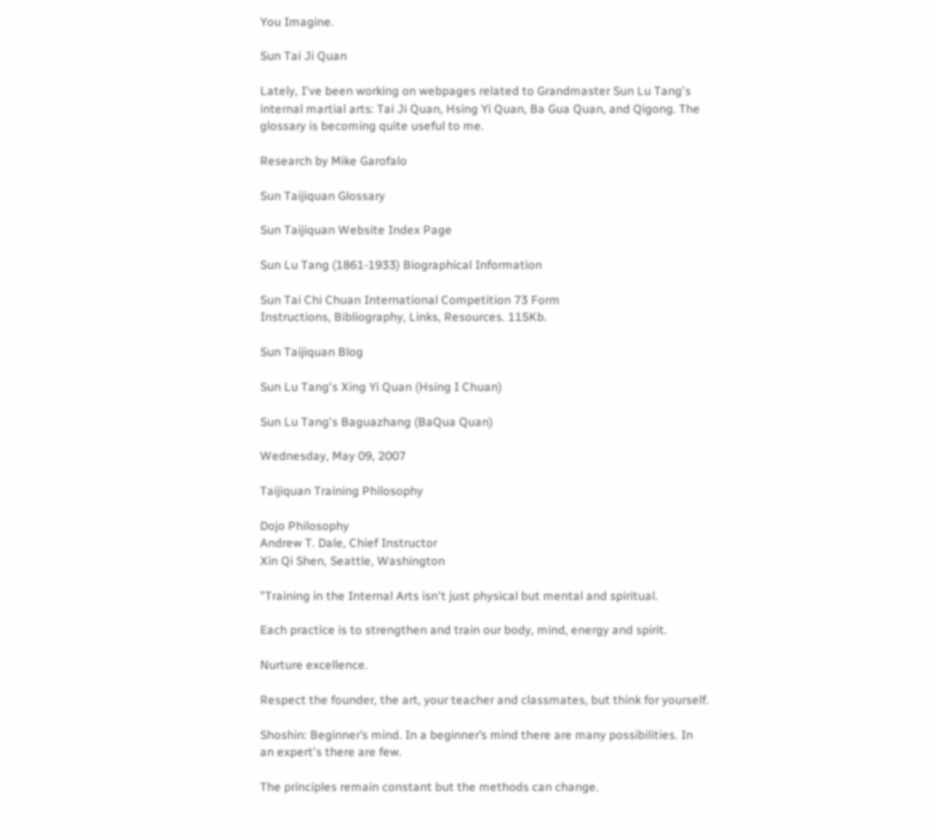You Imagine.

Sun Tai Ji Quan

Lately, I've been working on webpages related to Grandmaster Sun Lu Tang's internal martial arts: Tai Ji Quan, Hsing Yi Quan, Ba Gua Quan, and Qigong. The glossary is becoming quite useful to me.

Research by Mike Garofalo

Sun Taijiquan Glossary

Sun Taijiquan Website Index Page

Sun Lu Tang (1861-1933) Biographical Information

Sun Tai Chi Chuan International Competition 73 Form
Instructions, Bibliography, Links, Resources. 115Kb.

Sun Taijiquan Blog

Sun Lu Tang's Xing Yi Quan (Hsing I Chuan)

Sun Lu Tang's Baguazhang (BaQua Quan)

Wednesday, May 09, 2007

Taijiquan Training Philosophy

Dojo Philosophy
Andrew T. Dale, Chief Instructor
Xin Qi Shen, Seattle, Washington

"Training in the Internal Arts isn't just physical but mental and spiritual.

Each practice is to strengthen and train our body, mind, energy and spirit.

Nurture excellence.

Respect the founder, the art, your teacher and classmates, but think for yourself.

Shoshin: Beginner’s mind. In a beginner’s mind there are many possibilities. In an expert's there are few.

The principles remain constant but the methods can change.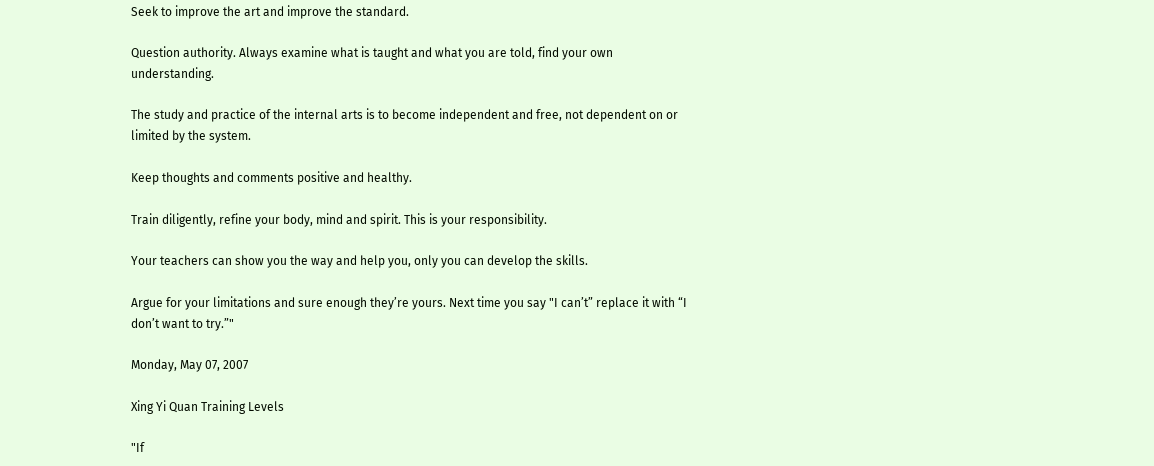Seek to improve the art and improve the standard.

Question authority. Always examine what is taught and what you are told, find your own understanding.

The study and practice of the internal arts is to become independent and free, not dependent on or limited by the system.

Keep thoughts and comments positive and healthy.

Train diligently, refine your body, mind and spirit. This is your responsibility.

Your teachers can show you the way and help you, only you can develop the skills.

Argue for your limitations and sure enough they’re yours. Next time you say "I can’t” replace it with “I don’t want to try.”"

Monday, May 07, 2007

Xing Yi Quan Training Levels

"If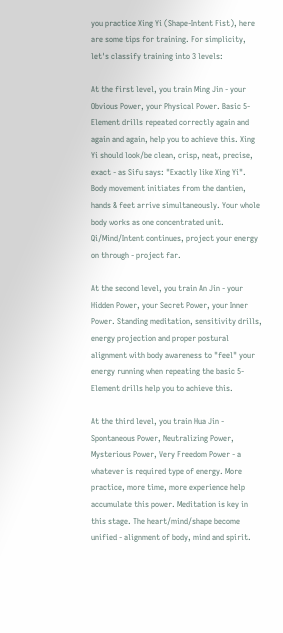you practice Xing Yi (Shape-Intent Fist), here are some tips for training. For simplicity, let's classify training into 3 levels:

At the first level, you train Ming Jin - your Obvious Power, your Physical Power. Basic 5-Element drills repeated correctly again and again and again, help you to achieve this. Xing Yi should look/be clean, crisp, neat, precise, exact - as Sifu says: "Exactly like Xing Yi". Body movement initiates from the dantien, hands & feet arrive simultaneously. Your whole body works as one concentrated unit. Qi/Mind/Intent continues, project your energy on through - project far.

At the second level, you train An Jin - your Hidden Power, your Secret Power, your Inner Power. Standing meditation, sensitivity drills, energy projection and proper postural alignment with body awareness to "feel" your energy running when repeating the basic 5-Element drills help you to achieve this.

At the third level, you train Hua Jin - Spontaneous Power, Neutralizing Power, Mysterious Power, Very Freedom Power - a whatever is required type of energy. More practice, more time, more experience help accumulate this power. Meditation is key in this stage. The heart/mind/shape become unified - alignment of body, mind and spirit.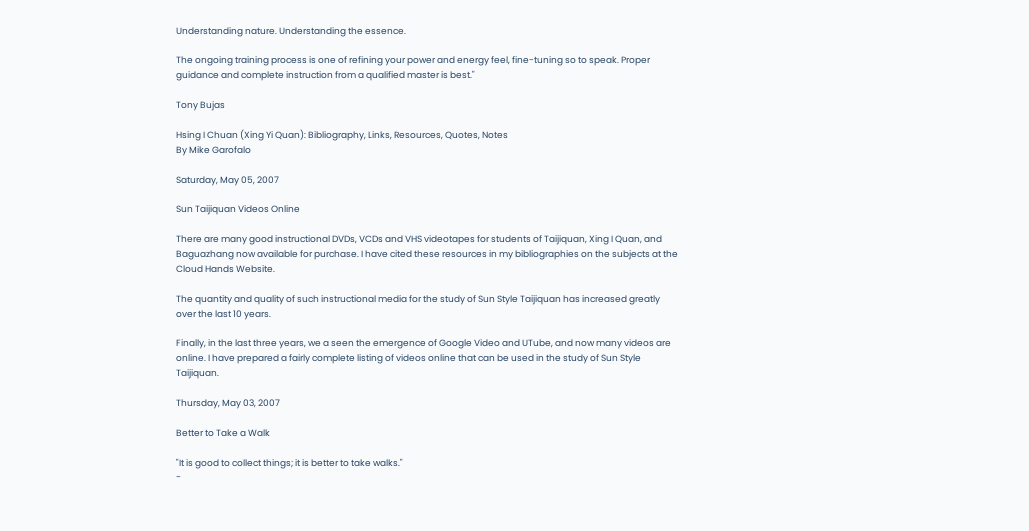Understanding nature. Understanding the essence.

The ongoing training process is one of refining your power and energy feel, fine-tuning so to speak. Proper guidance and complete instruction from a qualified master is best."

Tony Bujas

Hsing I Chuan (Xing Yi Quan): Bibliography, Links, Resources, Quotes, Notes
By Mike Garofalo

Saturday, May 05, 2007

Sun Taijiquan Videos Online

There are many good instructional DVDs, VCDs and VHS videotapes for students of Taijiquan, Xing I Quan, and Baguazhang now available for purchase. I have cited these resources in my bibliographies on the subjects at the Cloud Hands Website.

The quantity and quality of such instructional media for the study of Sun Style Taijiquan has increased greatly over the last 10 years.

Finally, in the last three years, we a seen the emergence of Google Video and UTube, and now many videos are online. I have prepared a fairly complete listing of videos online that can be used in the study of Sun Style Taijiquan.

Thursday, May 03, 2007

Better to Take a Walk

"It is good to collect things; it is better to take walks."
-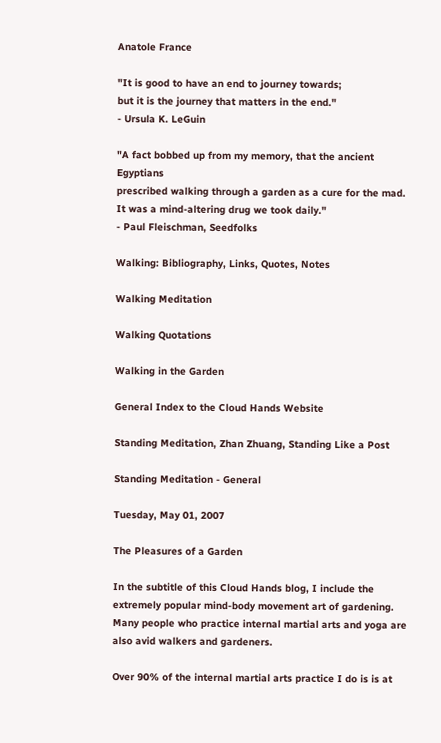Anatole France

"It is good to have an end to journey towards;
but it is the journey that matters in the end."
- Ursula K. LeGuin

"A fact bobbed up from my memory, that the ancient Egyptians
prescribed walking through a garden as a cure for the mad.
It was a mind-altering drug we took daily."
- Paul Fleischman, Seedfolks

Walking: Bibliography, Links, Quotes, Notes

Walking Meditation

Walking Quotations

Walking in the Garden

General Index to the Cloud Hands Website

Standing Meditation, Zhan Zhuang, Standing Like a Post

Standing Meditation - General

Tuesday, May 01, 2007

The Pleasures of a Garden

In the subtitle of this Cloud Hands blog, I include the extremely popular mind-body movement art of gardening. Many people who practice internal martial arts and yoga are also avid walkers and gardeners.

Over 90% of the internal martial arts practice I do is is at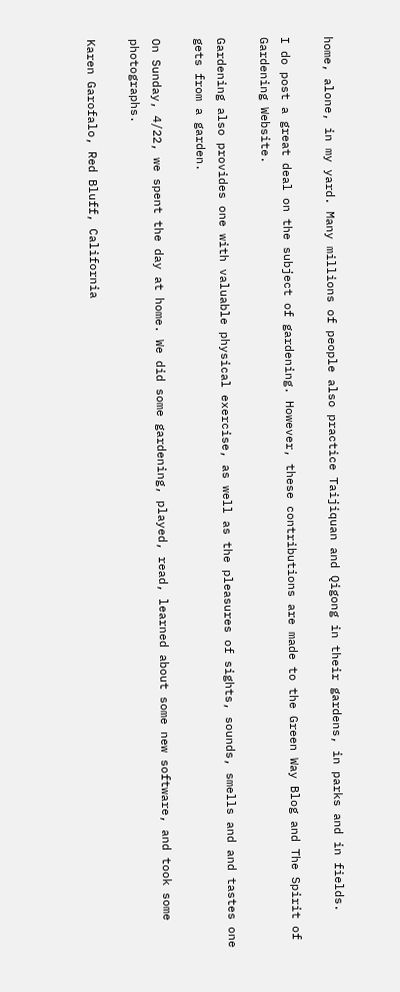home, alone, in my yard. Many millions of people also practice Taijiquan and Qigong in their gardens, in parks and in fields.

I do post a great deal on the subject of gardening. However, these contributions are made to the Green Way Blog and The Spirit of Gardening Website.

Gardening also provides one with valuable physical exercise, as well as the pleasures of sights, sounds, smells and and tastes one gets from a garden.

On Sunday, 4/22, we spent the day at home. We did some gardening, played, read, learned about some new software, and took some photographs.

Karen Garofalo, Red Bluff, California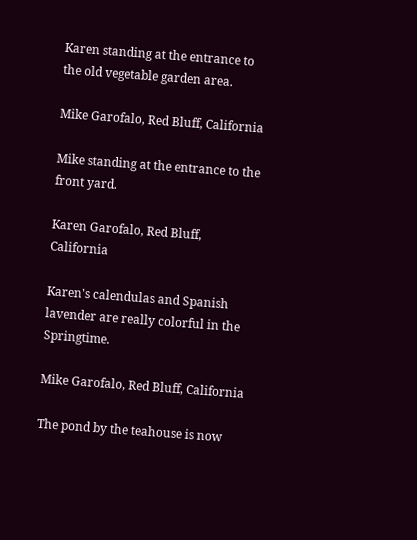Karen standing at the entrance to the old vegetable garden area.

Mike Garofalo, Red Bluff, California

Mike standing at the entrance to the front yard.

Karen Garofalo, Red Bluff, California

Karen's calendulas and Spanish lavender are really colorful in the Springtime.

Mike Garofalo, Red Bluff, California

The pond by the teahouse is now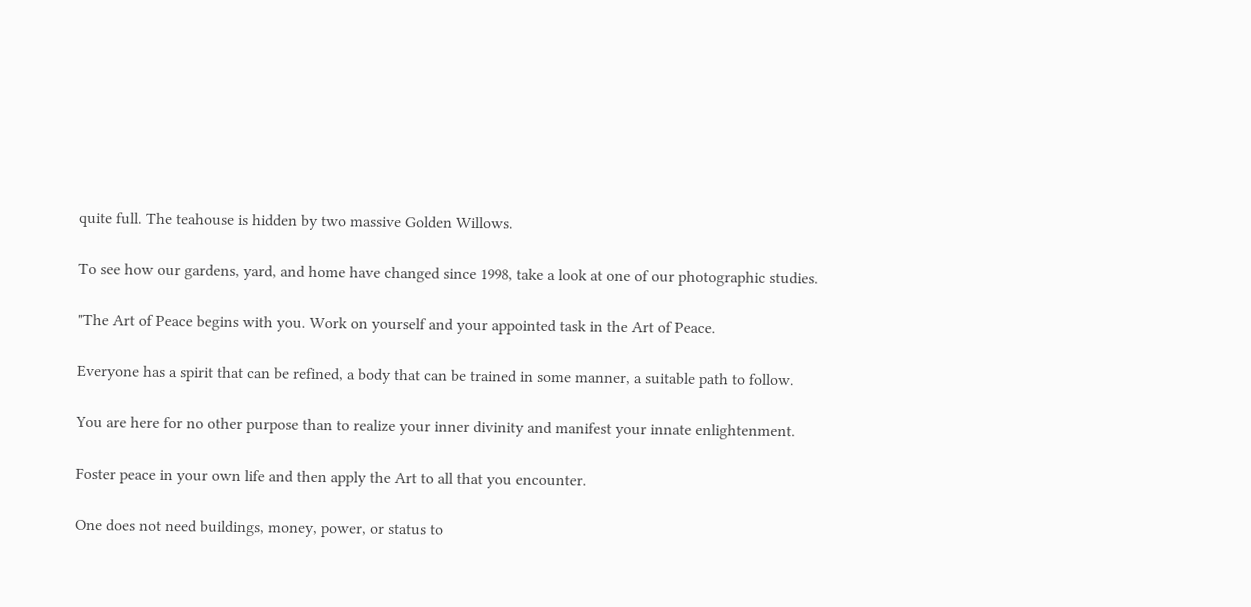quite full. The teahouse is hidden by two massive Golden Willows.

To see how our gardens, yard, and home have changed since 1998, take a look at one of our photographic studies.

"The Art of Peace begins with you. Work on yourself and your appointed task in the Art of Peace.

Everyone has a spirit that can be refined, a body that can be trained in some manner, a suitable path to follow.

You are here for no other purpose than to realize your inner divinity and manifest your innate enlightenment.

Foster peace in your own life and then apply the Art to all that you encounter.

One does not need buildings, money, power, or status to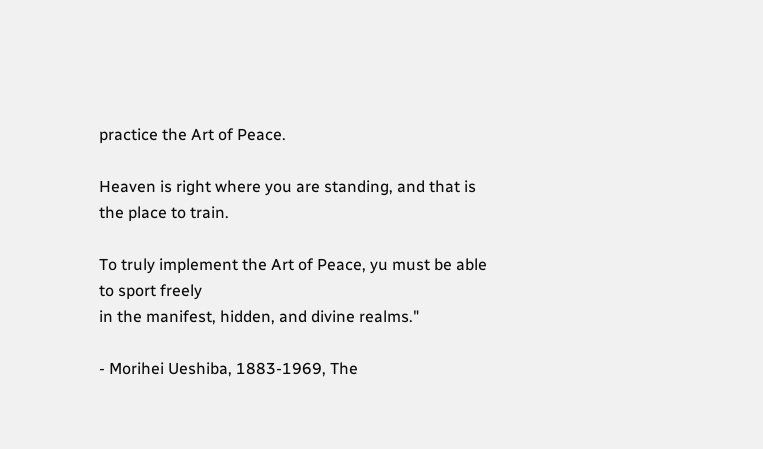practice the Art of Peace.

Heaven is right where you are standing, and that is the place to train.

To truly implement the Art of Peace, yu must be able to sport freely
in the manifest, hidden, and divine realms."

- Morihei Ueshiba, 1883-1969, The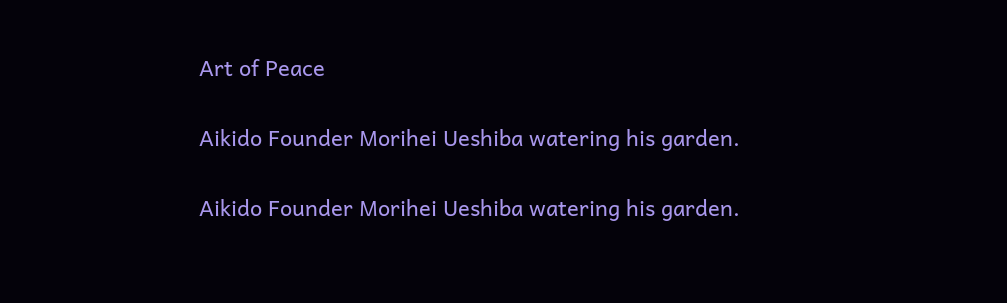Art of Peace

Aikido Founder Morihei Ueshiba watering his garden.

Aikido Founder Morihei Ueshiba watering his garden.